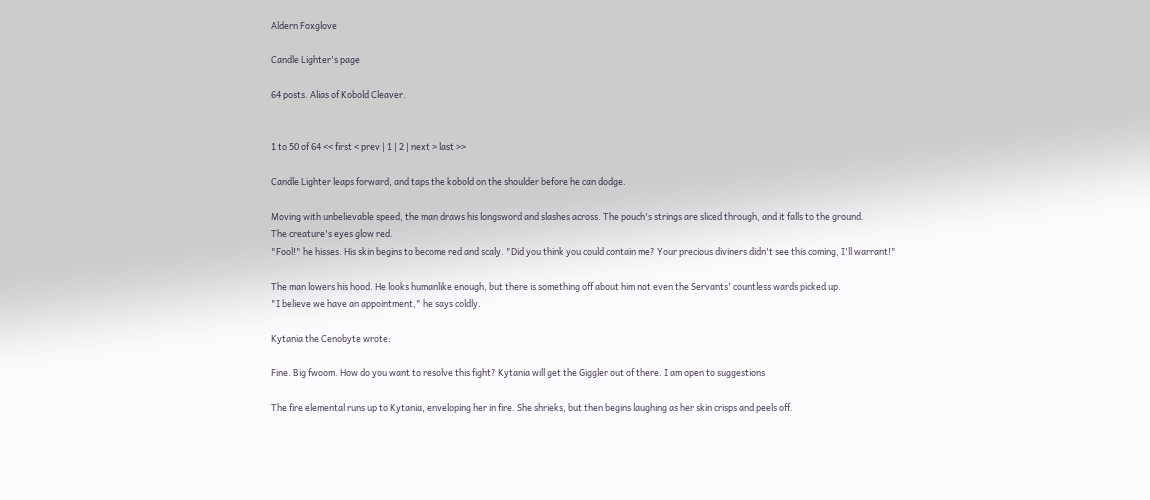Aldern Foxglove

Candle Lighter's page

64 posts. Alias of Kobold Cleaver.


1 to 50 of 64 << first < prev | 1 | 2 | next > last >>

Candle Lighter leaps forward, and taps the kobold on the shoulder before he can dodge.

Moving with unbelievable speed, the man draws his longsword and slashes across. The pouch's strings are sliced through, and it falls to the ground.
The creature's eyes glow red.
"Fool!" he hisses. His skin begins to become red and scaly. "Did you think you could contain me? Your precious diviners didn't see this coming, I'll warrant!"

The man lowers his hood. He looks humanlike enough, but there is something off about him not even the Servants' countless wards picked up.
"I believe we have an appointment," he says coldly.

Kytania the Cenobyte wrote:

Fine. Big fwoom. How do you want to resolve this fight? Kytania will get the Giggler out of there. I am open to suggestions

The fire elemental runs up to Kytania, enveloping her in fire. She shrieks, but then begins laughing as her skin crisps and peels off.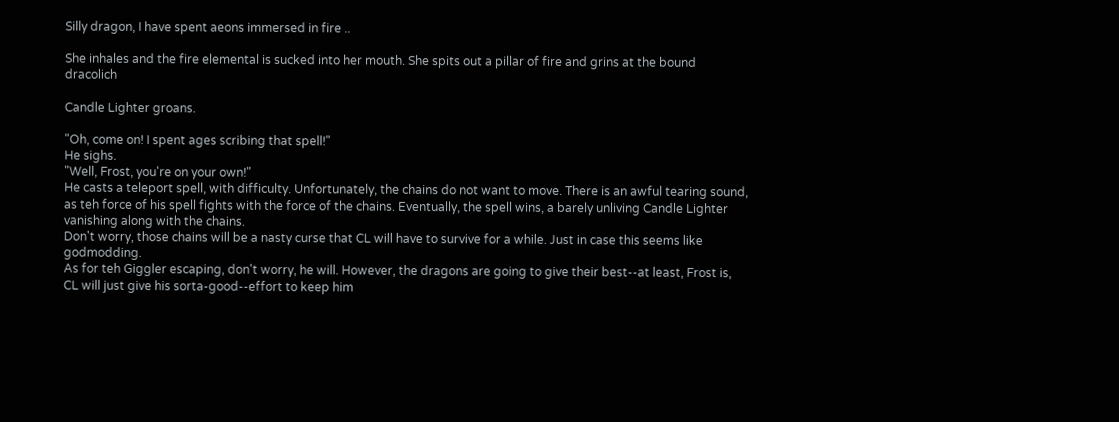Silly dragon, I have spent aeons immersed in fire ..

She inhales and the fire elemental is sucked into her mouth. She spits out a pillar of fire and grins at the bound dracolich

Candle Lighter groans.

"Oh, come on! I spent ages scribing that spell!"
He sighs.
"Well, Frost, you're on your own!"
He casts a teleport spell, with difficulty. Unfortunately, the chains do not want to move. There is an awful tearing sound, as teh force of his spell fights with the force of the chains. Eventually, the spell wins, a barely unliving Candle Lighter vanishing along with the chains.
Don't worry, those chains will be a nasty curse that CL will have to survive for a while. Just in case this seems like godmodding.
As for teh Giggler escaping, don't worry, he will. However, the dragons are going to give their best--at least, Frost is, CL will just give his sorta-good--effort to keep him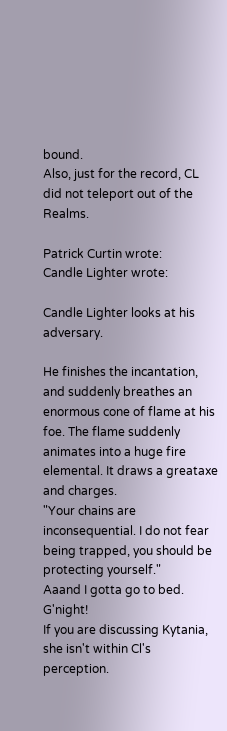bound.
Also, just for the record, CL did not teleport out of the Realms.

Patrick Curtin wrote:
Candle Lighter wrote:

Candle Lighter looks at his adversary.

He finishes the incantation, and suddenly breathes an enormous cone of flame at his foe. The flame suddenly animates into a huge fire elemental. It draws a greataxe and charges.
"Your chains are inconsequential. I do not fear being trapped, you should be protecting yourself."
Aaand I gotta go to bed. G'night!
If you are discussing Kytania, she isn't within Cl's perception.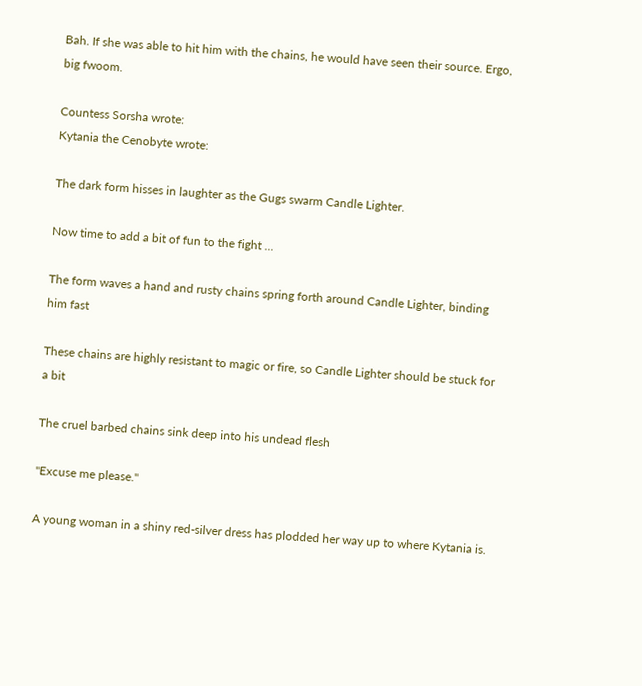Bah. If she was able to hit him with the chains, he would have seen their source. Ergo, big fwoom.

Countess Sorsha wrote:
Kytania the Cenobyte wrote:

The dark form hisses in laughter as the Gugs swarm Candle Lighter.

Now time to add a bit of fun to the fight ...

The form waves a hand and rusty chains spring forth around Candle Lighter, binding him fast

These chains are highly resistant to magic or fire, so Candle Lighter should be stuck for a bit

The cruel barbed chains sink deep into his undead flesh

"Excuse me please."

A young woman in a shiny red-silver dress has plodded her way up to where Kytania is.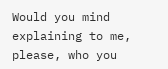Would you mind explaining to me, please, who you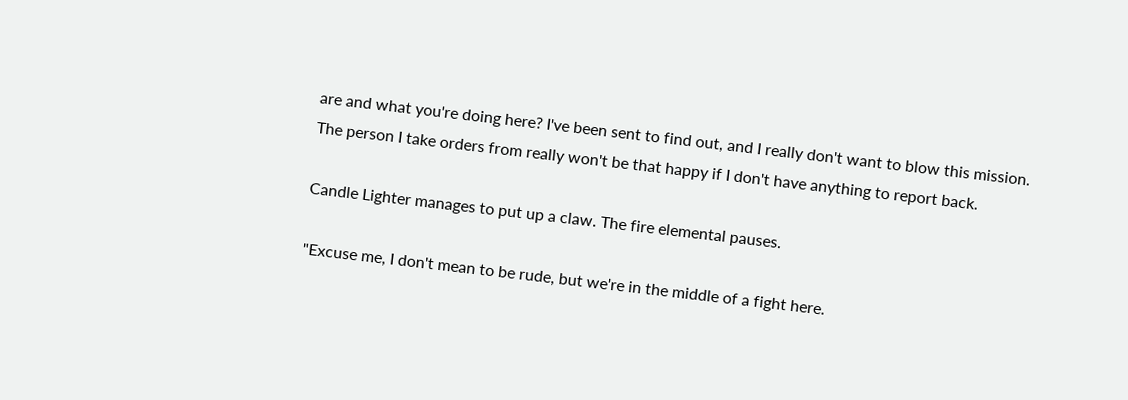are and what you're doing here? I've been sent to find out, and I really don't want to blow this mission. The person I take orders from really won't be that happy if I don't have anything to report back.

Candle Lighter manages to put up a claw. The fire elemental pauses.

"Excuse me, I don't mean to be rude, but we're in the middle of a fight here.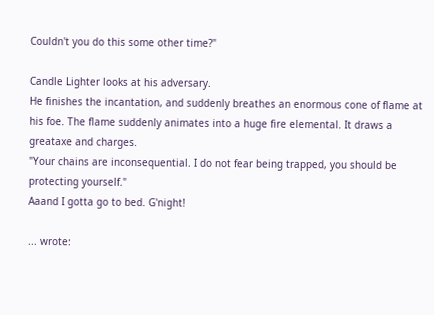Couldn't you do this some other time?"

Candle Lighter looks at his adversary.
He finishes the incantation, and suddenly breathes an enormous cone of flame at his foe. The flame suddenly animates into a huge fire elemental. It draws a greataxe and charges.
"Your chains are inconsequential. I do not fear being trapped, you should be protecting yourself."
Aaand I gotta go to bed. G'night!

... wrote: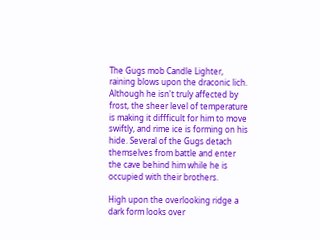The Gugs mob Candle Lighter, raining blows upon the draconic lich. Although he isn't truly affected by frost, the sheer level of temperature is making it diffficult for him to move swiftly, and rime ice is forming on his hide. Several of the Gugs detach themselves from battle and enter the cave behind him while he is occupied with their brothers.

High upon the overlooking ridge a dark form looks over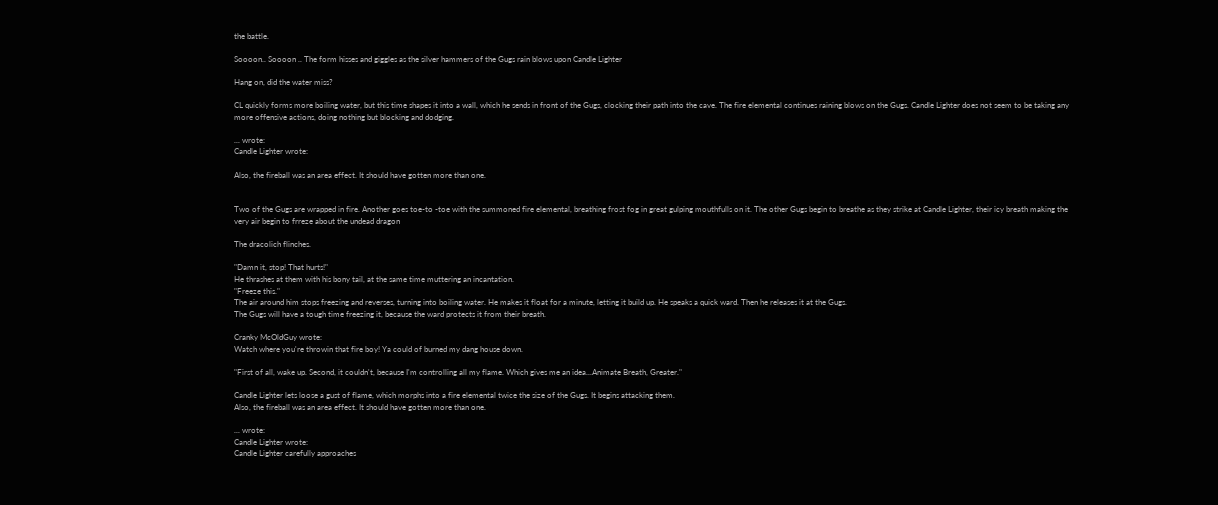the battle.

Soooon.. Soooon .. The form hisses and giggles as the silver hammers of the Gugs rain blows upon Candle Lighter

Hang on, did the water miss?

CL quickly forms more boiling water, but this time shapes it into a wall, which he sends in front of the Gugs, clocking their path into the cave. The fire elemental continues raining blows on the Gugs. Candle Lighter does not seem to be taking any more offensive actions, doing nothing but blocking and dodging.

... wrote:
Candle Lighter wrote:

Also, the fireball was an area effect. It should have gotten more than one.


Two of the Gugs are wrapped in fire. Another goes toe-to -toe with the summoned fire elemental, breathing frost fog in great gulping mouthfulls on it. The other Gugs begin to breathe as they strike at Candle Lighter, their icy breath making the very air begin to frreze about the undead dragon

The dracolich flinches.

"Damn it, stop! That hurts!"
He thrashes at them with his bony tail, at the same time muttering an incantation.
"Freeze this."
The air around him stops freezing and reverses, turning into boiling water. He makes it float for a minute, letting it build up. He speaks a quick ward. Then he releases it at the Gugs.
The Gugs will have a tough time freezing it, because the ward protects it from their breath.

Cranky McOldGuy wrote:
Watch where you're throwin that fire boy! Ya could of burned my dang house down.

"First of all, wake up. Second, it couldn't, because I'm controlling all my flame. Which gives me an idea...Animate Breath, Greater."

Candle Lighter lets loose a gust of flame, which morphs into a fire elemental twice the size of the Gugs. It begins attacking them.
Also, the fireball was an area effect. It should have gotten more than one.

... wrote:
Candle Lighter wrote:
Candle Lighter carefully approaches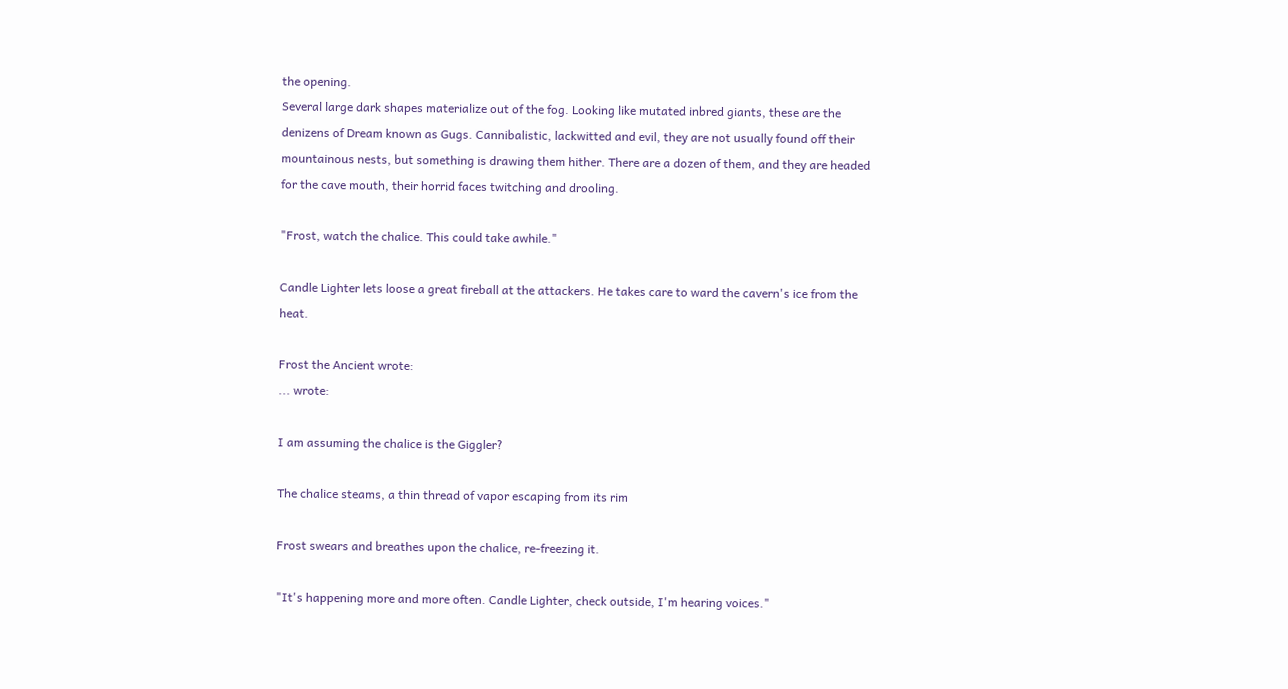the opening.
Several large dark shapes materialize out of the fog. Looking like mutated inbred giants, these are the denizens of Dream known as Gugs. Cannibalistic, lackwitted and evil, they are not usually found off their mountainous nests, but something is drawing them hither. There are a dozen of them, and they are headed for the cave mouth, their horrid faces twitching and drooling.

"Frost, watch the chalice. This could take awhile."

Candle Lighter lets loose a great fireball at the attackers. He takes care to ward the cavern's ice from the heat.

Frost the Ancient wrote:
... wrote:

I am assuming the chalice is the Giggler?

The chalice steams, a thin thread of vapor escaping from its rim

Frost swears and breathes upon the chalice, re-freezing it.

"It's happening more and more often. Candle Lighter, check outside, I'm hearing voices."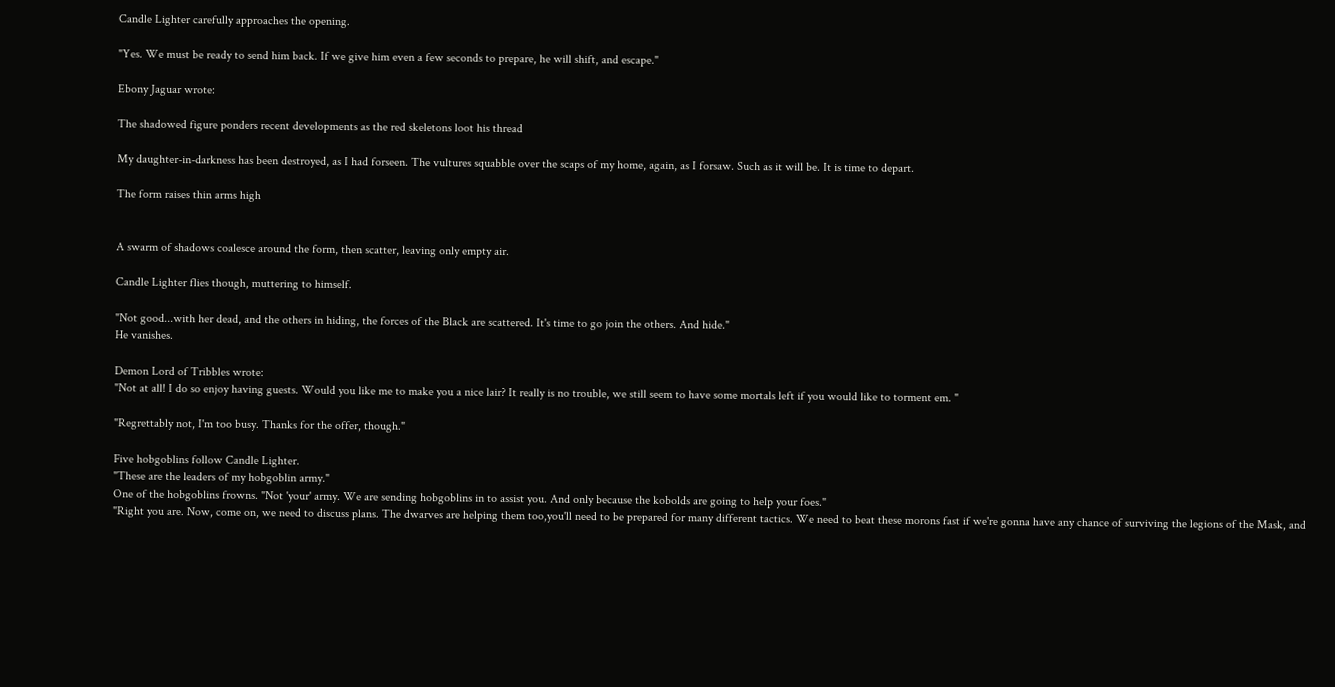Candle Lighter carefully approaches the opening.

"Yes. We must be ready to send him back. If we give him even a few seconds to prepare, he will shift, and escape."

Ebony Jaguar wrote:

The shadowed figure ponders recent developments as the red skeletons loot his thread

My daughter-in-darkness has been destroyed, as I had forseen. The vultures squabble over the scaps of my home, again, as I forsaw. Such as it will be. It is time to depart.

The form raises thin arms high


A swarm of shadows coalesce around the form, then scatter, leaving only empty air.

Candle Lighter flies though, muttering to himself.

"Not good...with her dead, and the others in hiding, the forces of the Black are scattered. It's time to go join the others. And hide."
He vanishes.

Demon Lord of Tribbles wrote:
"Not at all! I do so enjoy having guests. Would you like me to make you a nice lair? It really is no trouble, we still seem to have some mortals left if you would like to torment em. "

"Regrettably not, I'm too busy. Thanks for the offer, though."

Five hobgoblins follow Candle Lighter.
"These are the leaders of my hobgoblin army."
One of the hobgoblins frowns. "Not 'your' army. We are sending hobgoblins in to assist you. And only because the kobolds are going to help your foes."
"Right you are. Now, come on, we need to discuss plans. The dwarves are helping them too,you'll need to be prepared for many different tactics. We need to beat these morons fast if we're gonna have any chance of surviving the legions of the Mask, and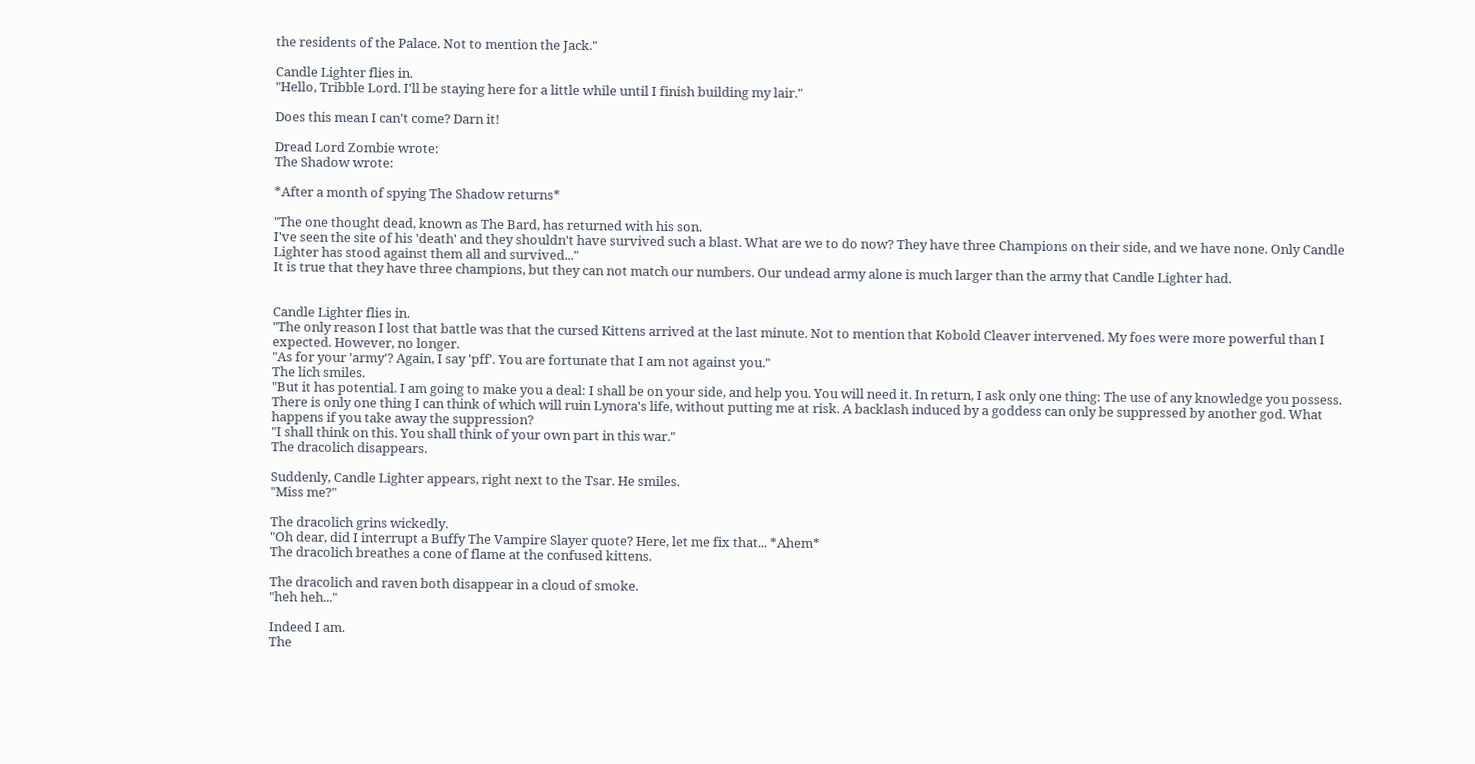the residents of the Palace. Not to mention the Jack."

Candle Lighter flies in.
"Hello, Tribble Lord. I'll be staying here for a little while until I finish building my lair."

Does this mean I can't come? Darn it!

Dread Lord Zombie wrote:
The Shadow wrote:

*After a month of spying The Shadow returns*

"The one thought dead, known as The Bard, has returned with his son.
I've seen the site of his 'death' and they shouldn't have survived such a blast. What are we to do now? They have three Champions on their side, and we have none. Only Candle Lighter has stood against them all and survived..."
It is true that they have three champions, but they can not match our numbers. Our undead army alone is much larger than the army that Candle Lighter had.


Candle Lighter flies in.
"The only reason I lost that battle was that the cursed Kittens arrived at the last minute. Not to mention that Kobold Cleaver intervened. My foes were more powerful than I expected. However, no longer.
"As for your 'army'? Again, I say 'pff'. You are fortunate that I am not against you."
The lich smiles.
"But it has potential. I am going to make you a deal: I shall be on your side, and help you. You will need it. In return, I ask only one thing: The use of any knowledge you possess. There is only one thing I can think of which will ruin Lynora's life, without putting me at risk. A backlash induced by a goddess can only be suppressed by another god. What happens if you take away the suppression?
"I shall think on this. You shall think of your own part in this war."
The dracolich disappears.

Suddenly, Candle Lighter appears, right next to the Tsar. He smiles.
"Miss me?"

The dracolich grins wickedly.
"Oh dear, did I interrupt a Buffy The Vampire Slayer quote? Here, let me fix that... *Ahem*
The dracolich breathes a cone of flame at the confused kittens.

The dracolich and raven both disappear in a cloud of smoke.
"heh heh..."

Indeed I am.
The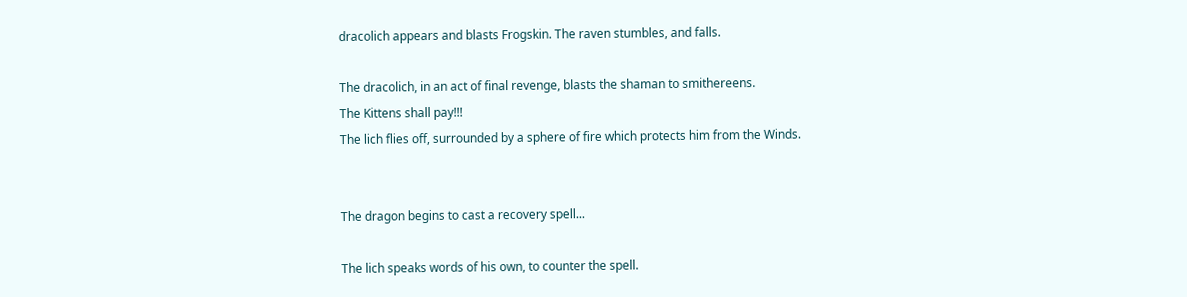dracolich appears and blasts Frogskin. The raven stumbles, and falls.

The dracolich, in an act of final revenge, blasts the shaman to smithereens.
The Kittens shall pay!!!
The lich flies off, surrounded by a sphere of fire which protects him from the Winds.


The dragon begins to cast a recovery spell...

The lich speaks words of his own, to counter the spell.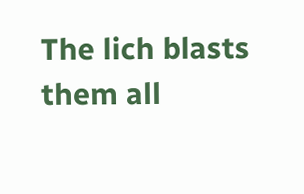The lich blasts them all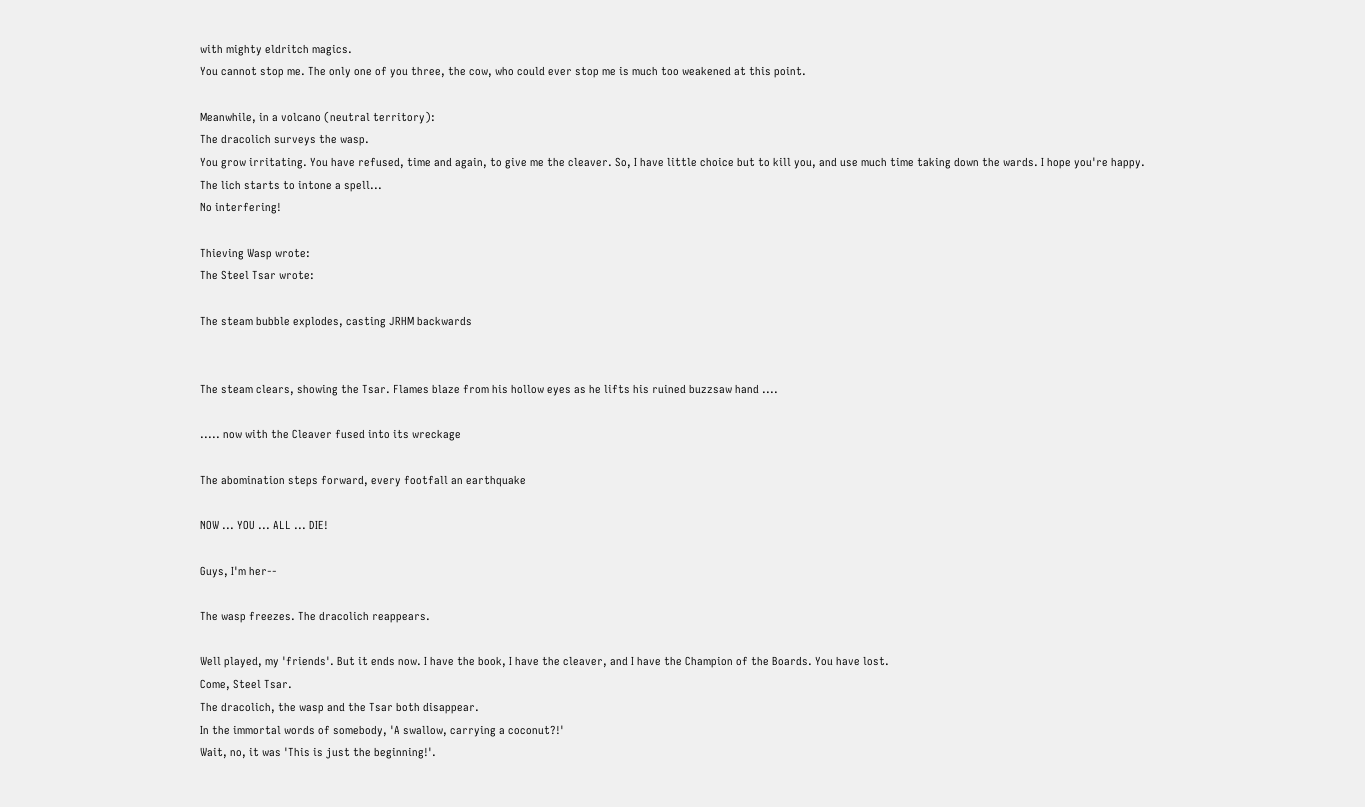with mighty eldritch magics.
You cannot stop me. The only one of you three, the cow, who could ever stop me is much too weakened at this point.

Meanwhile, in a volcano (neutral territory):
The dracolich surveys the wasp.
You grow irritating. You have refused, time and again, to give me the cleaver. So, I have little choice but to kill you, and use much time taking down the wards. I hope you're happy.
The lich starts to intone a spell...
No interfering!

Thieving Wasp wrote:
The Steel Tsar wrote:

The steam bubble explodes, casting JRHM backwards


The steam clears, showing the Tsar. Flames blaze from his hollow eyes as he lifts his ruined buzzsaw hand ....

..... now with the Cleaver fused into its wreckage

The abomination steps forward, every footfall an earthquake

NOW ... YOU ... ALL ... DIE!

Guys, I'm her--

The wasp freezes. The dracolich reappears.

Well played, my 'friends'. But it ends now. I have the book, I have the cleaver, and I have the Champion of the Boards. You have lost.
Come, Steel Tsar.
The dracolich, the wasp and the Tsar both disappear.
In the immortal words of somebody, 'A swallow, carrying a coconut?!'
Wait, no, it was 'This is just the beginning!'.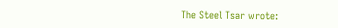The Steel Tsar wrote: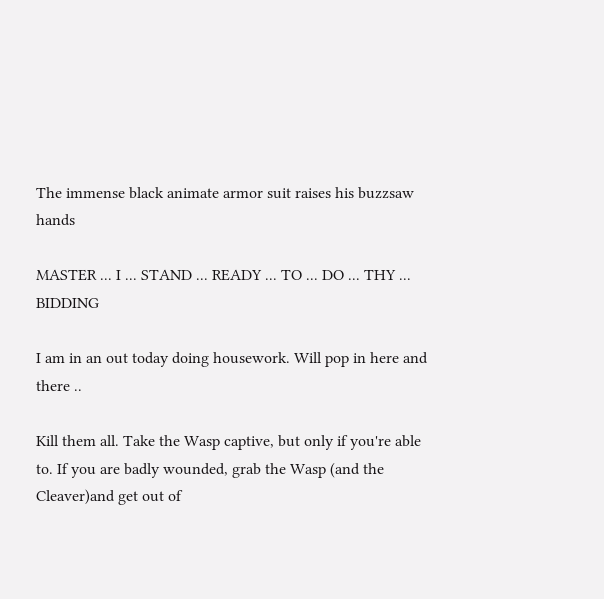The immense black animate armor suit raises his buzzsaw hands

MASTER ... I ... STAND ... READY ... TO ... DO ... THY ... BIDDING

I am in an out today doing housework. Will pop in here and there ..

Kill them all. Take the Wasp captive, but only if you're able to. If you are badly wounded, grab the Wasp (and the Cleaver)and get out of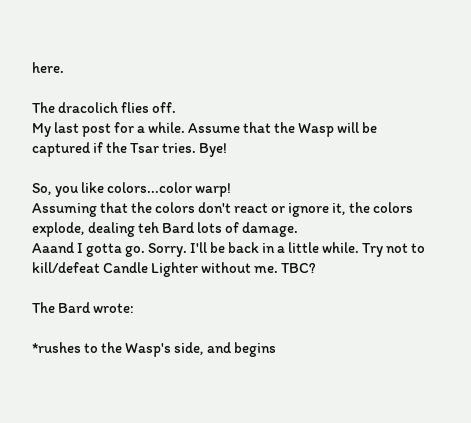here.

The dracolich flies off.
My last post for a while. Assume that the Wasp will be captured if the Tsar tries. Bye!

So, you like colors...color warp!
Assuming that the colors don't react or ignore it, the colors explode, dealing teh Bard lots of damage.
Aaand I gotta go. Sorry. I'll be back in a little while. Try not to kill/defeat Candle Lighter without me. TBC?

The Bard wrote:

*rushes to the Wasp's side, and begins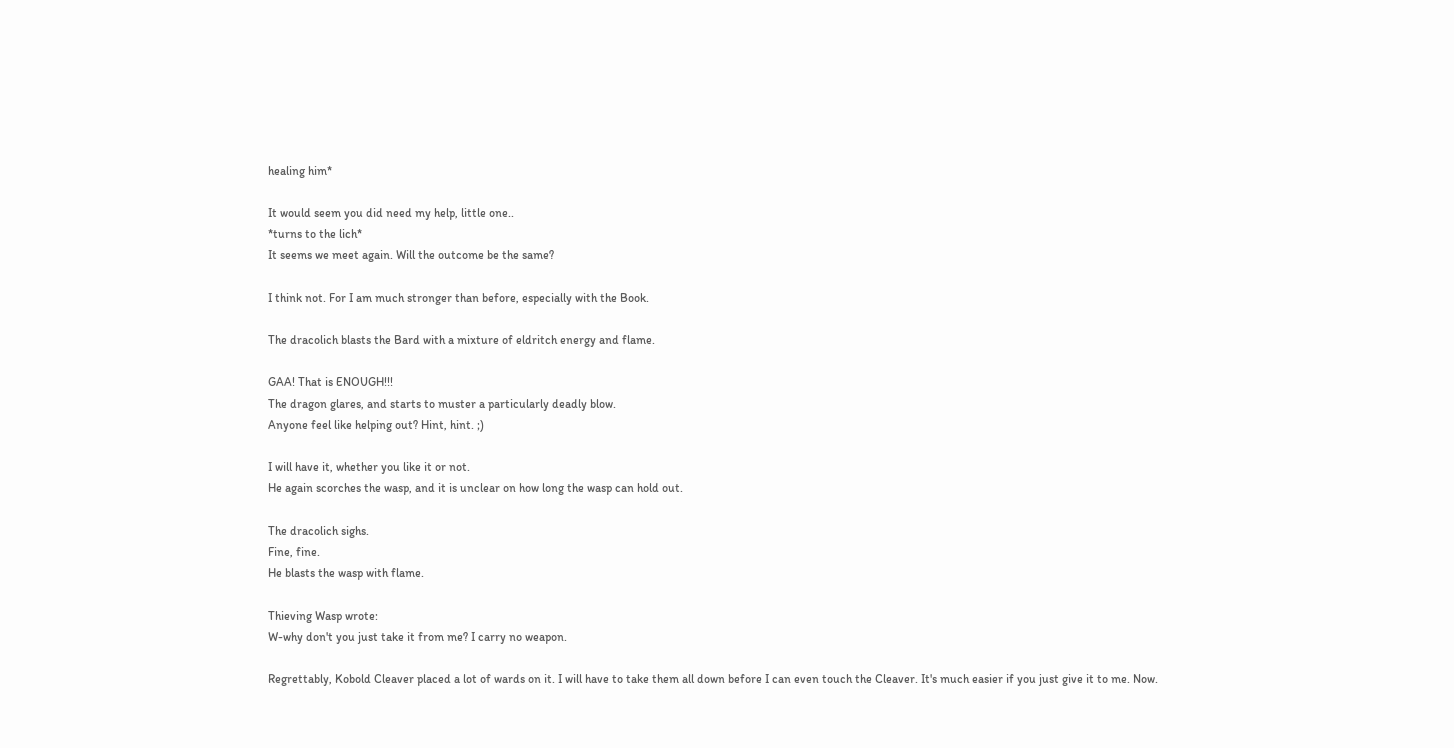healing him*

It would seem you did need my help, little one..
*turns to the lich*
It seems we meet again. Will the outcome be the same?

I think not. For I am much stronger than before, especially with the Book.

The dracolich blasts the Bard with a mixture of eldritch energy and flame.

GAA! That is ENOUGH!!!
The dragon glares, and starts to muster a particularly deadly blow.
Anyone feel like helping out? Hint, hint. ;)

I will have it, whether you like it or not.
He again scorches the wasp, and it is unclear on how long the wasp can hold out.

The dracolich sighs.
Fine, fine.
He blasts the wasp with flame.

Thieving Wasp wrote:
W-why don't you just take it from me? I carry no weapon.

Regrettably, Kobold Cleaver placed a lot of wards on it. I will have to take them all down before I can even touch the Cleaver. It's much easier if you just give it to me. Now.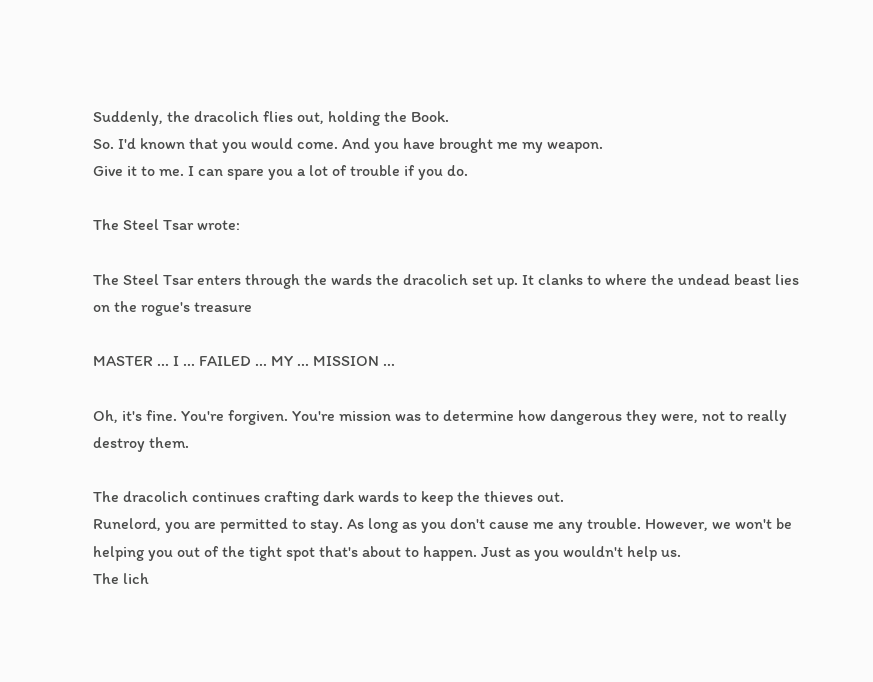Suddenly, the dracolich flies out, holding the Book.
So. I'd known that you would come. And you have brought me my weapon.
Give it to me. I can spare you a lot of trouble if you do.

The Steel Tsar wrote:

The Steel Tsar enters through the wards the dracolich set up. It clanks to where the undead beast lies on the rogue's treasure

MASTER ... I ... FAILED ... MY ... MISSION ...

Oh, it's fine. You're forgiven. You're mission was to determine how dangerous they were, not to really destroy them.

The dracolich continues crafting dark wards to keep the thieves out.
Runelord, you are permitted to stay. As long as you don't cause me any trouble. However, we won't be helping you out of the tight spot that's about to happen. Just as you wouldn't help us.
The lich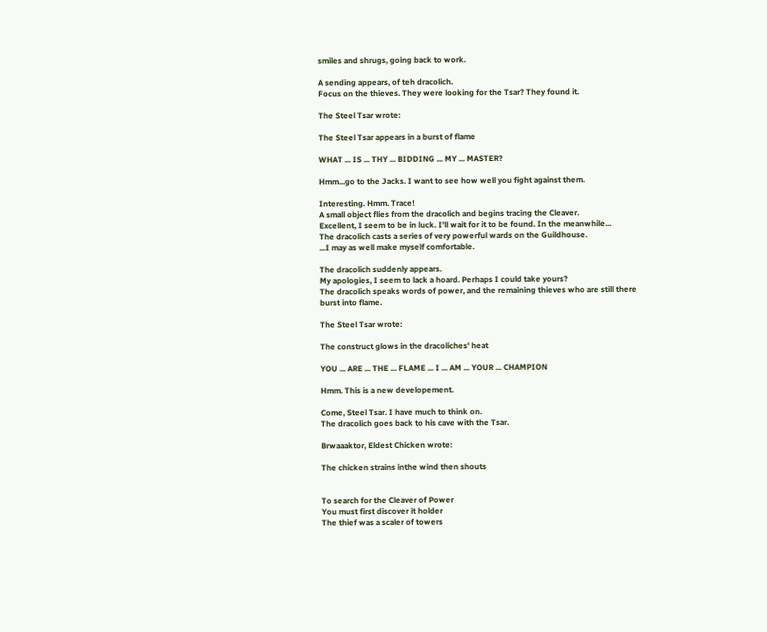smiles and shrugs, going back to work.

A sending appears, of teh dracolich.
Focus on the thieves. They were looking for the Tsar? They found it.

The Steel Tsar wrote:

The Steel Tsar appears in a burst of flame

WHAT ... IS ... THY ... BIDDING ... MY ... MASTER?

Hmm...go to the Jacks. I want to see how well you fight against them.

Interesting. Hmm. Trace!
A small object flies from the dracolich and begins tracing the Cleaver.
Excellent, I seem to be in luck. I'll wait for it to be found. In the meanwhile...
The dracolich casts a series of very powerful wards on the Guildhouse.
...I may as well make myself comfortable.

The dracolich suddenly appears.
My apologies, I seem to lack a hoard. Perhaps I could take yours?
The dracolich speaks words of power, and the remaining thieves who are still there burst into flame.

The Steel Tsar wrote:

The construct glows in the dracoliches' heat

YOU ... ARE ... THE ... FLAME ... I ... AM ... YOUR ... CHAMPION

Hmm. This is a new developement.

Come, Steel Tsar. I have much to think on.
The dracolich goes back to his cave with the Tsar.

Brwaaaktor, Eldest Chicken wrote:

The chicken strains inthe wind then shouts


To search for the Cleaver of Power
You must first discover it holder
The thief was a scaler of towers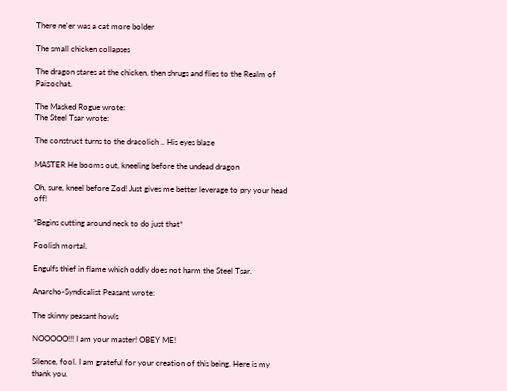There ne'er was a cat more bolder

The small chicken collapses

The dragon stares at the chicken, then shrugs and flies to the Realm of Paizochat.

The Masked Rogue wrote:
The Steel Tsar wrote:

The construct turns to the dracolich .. His eyes blaze

MASTER He booms out, kneeling before the undead dragon

Oh, sure, kneel before Zod! Just gives me better leverage to pry your head off!

*Begins cutting around neck to do just that*

Foolish mortal.

Engulfs thief in flame which oddly does not harm the Steel Tsar.

Anarcho-Syndicalist Peasant wrote:

The skinny peasant howls

NOOOOO!!! I am your master! OBEY ME!

Silence, fool. I am grateful for your creation of this being. Here is my thank you.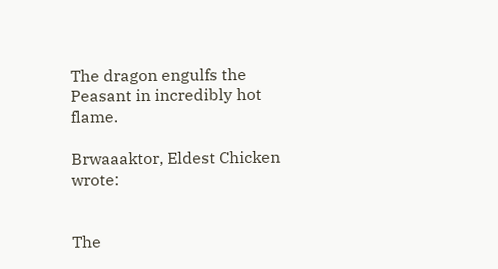The dragon engulfs the Peasant in incredibly hot flame.

Brwaaaktor, Eldest Chicken wrote:


The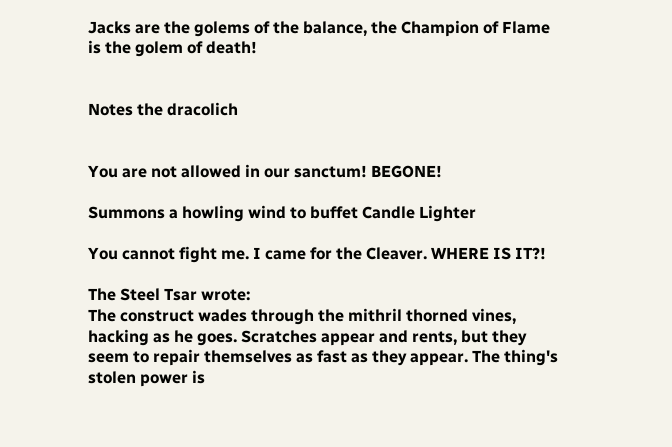Jacks are the golems of the balance, the Champion of Flame is the golem of death!


Notes the dracolich


You are not allowed in our sanctum! BEGONE!

Summons a howling wind to buffet Candle Lighter

You cannot fight me. I came for the Cleaver. WHERE IS IT?!

The Steel Tsar wrote:
The construct wades through the mithril thorned vines, hacking as he goes. Scratches appear and rents, but they seem to repair themselves as fast as they appear. The thing's stolen power is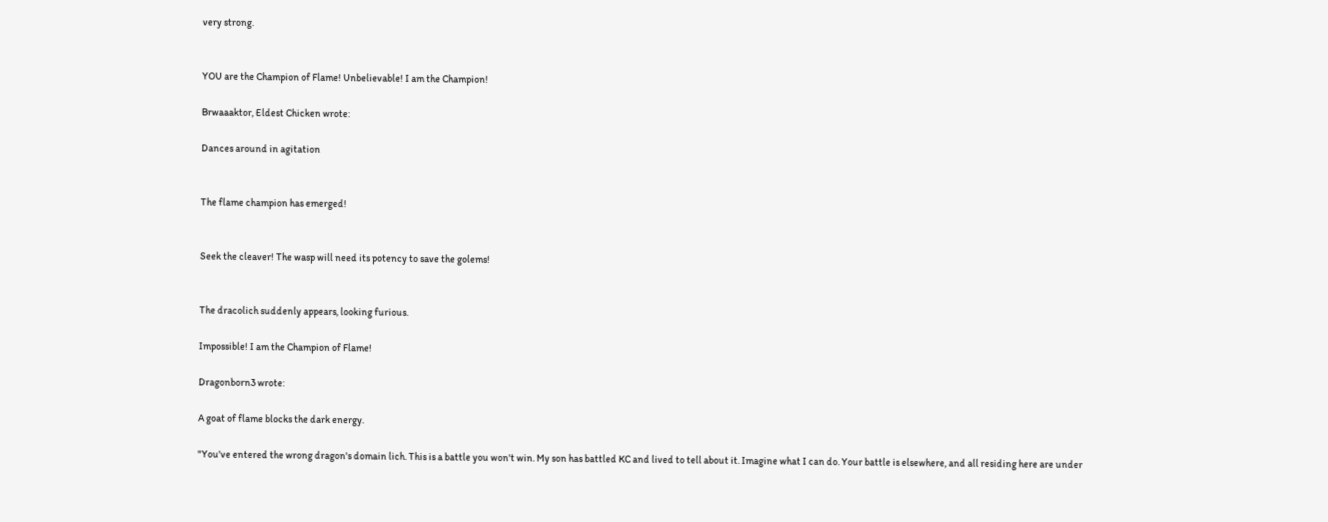very strong.


YOU are the Champion of Flame! Unbelievable! I am the Champion!

Brwaaaktor, Eldest Chicken wrote:

Dances around in agitation


The flame champion has emerged!


Seek the cleaver! The wasp will need its potency to save the golems!


The dracolich suddenly appears, looking furious.

Impossible! I am the Champion of Flame!

Dragonborn3 wrote:

A goat of flame blocks the dark energy.

"You've entered the wrong dragon's domain lich. This is a battle you won't win. My son has battled KC and lived to tell about it. Imagine what I can do. Your battle is elsewhere, and all residing here are under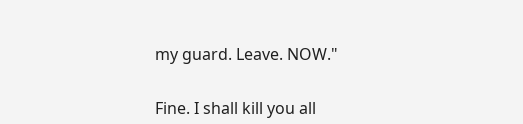my guard. Leave. NOW."


Fine. I shall kill you all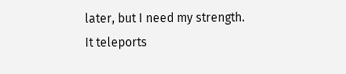later, but I need my strength.
It teleports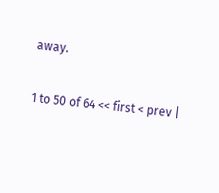away.

1 to 50 of 64 << first < prev |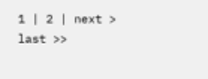1 | 2 | next > last >>